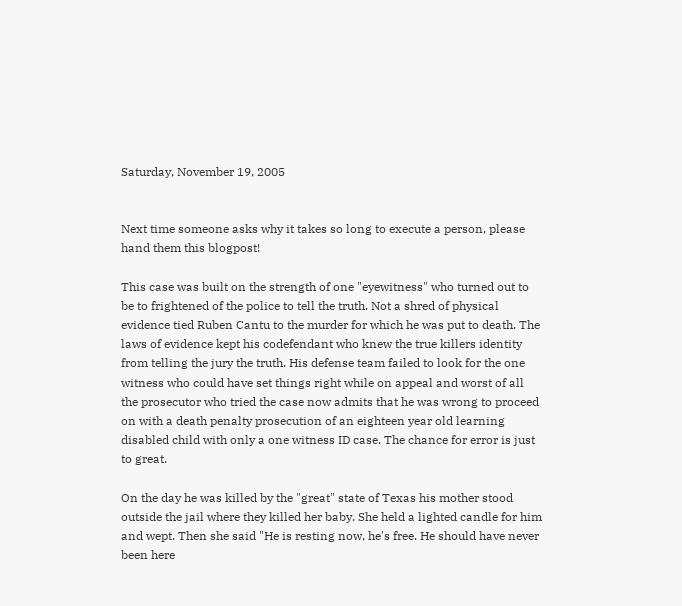Saturday, November 19, 2005


Next time someone asks why it takes so long to execute a person, please hand them this blogpost!

This case was built on the strength of one "eyewitness" who turned out to be to frightened of the police to tell the truth. Not a shred of physical evidence tied Ruben Cantu to the murder for which he was put to death. The laws of evidence kept his codefendant who knew the true killers identity from telling the jury the truth. His defense team failed to look for the one witness who could have set things right while on appeal and worst of all the prosecutor who tried the case now admits that he was wrong to proceed on with a death penalty prosecution of an eighteen year old learning disabled child with only a one witness ID case. The chance for error is just to great.

On the day he was killed by the "great" state of Texas his mother stood outside the jail where they killed her baby. She held a lighted candle for him and wept. Then she said "He is resting now, he's free. He should have never been here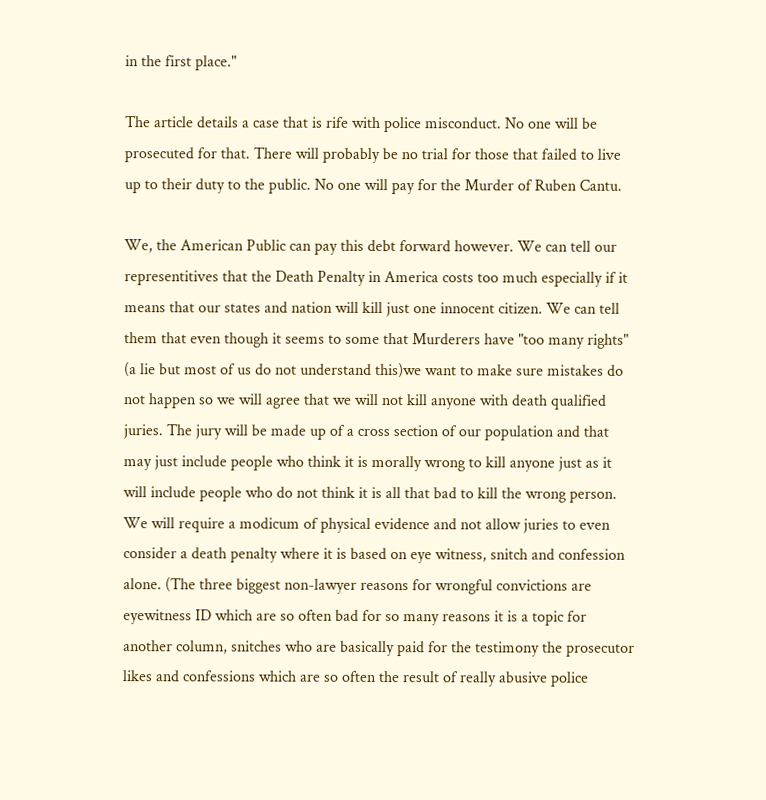in the first place."

The article details a case that is rife with police misconduct. No one will be prosecuted for that. There will probably be no trial for those that failed to live up to their duty to the public. No one will pay for the Murder of Ruben Cantu.

We, the American Public can pay this debt forward however. We can tell our representitives that the Death Penalty in America costs too much especially if it means that our states and nation will kill just one innocent citizen. We can tell them that even though it seems to some that Murderers have "too many rights" (a lie but most of us do not understand this)we want to make sure mistakes do not happen so we will agree that we will not kill anyone with death qualified juries. The jury will be made up of a cross section of our population and that may just include people who think it is morally wrong to kill anyone just as it will include people who do not think it is all that bad to kill the wrong person. We will require a modicum of physical evidence and not allow juries to even consider a death penalty where it is based on eye witness, snitch and confession alone. (The three biggest non-lawyer reasons for wrongful convictions are eyewitness ID which are so often bad for so many reasons it is a topic for another column, snitches who are basically paid for the testimony the prosecutor likes and confessions which are so often the result of really abusive police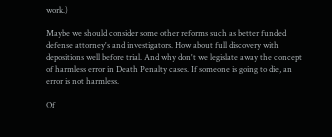work.)

Maybe we should consider some other reforms such as better funded defense attorney's and investigators. How about full discovery with depositions well before trial. And why don't we legislate away the concept of harmless error in Death Penalty cases. If someone is going to die, an error is not harmless.

Of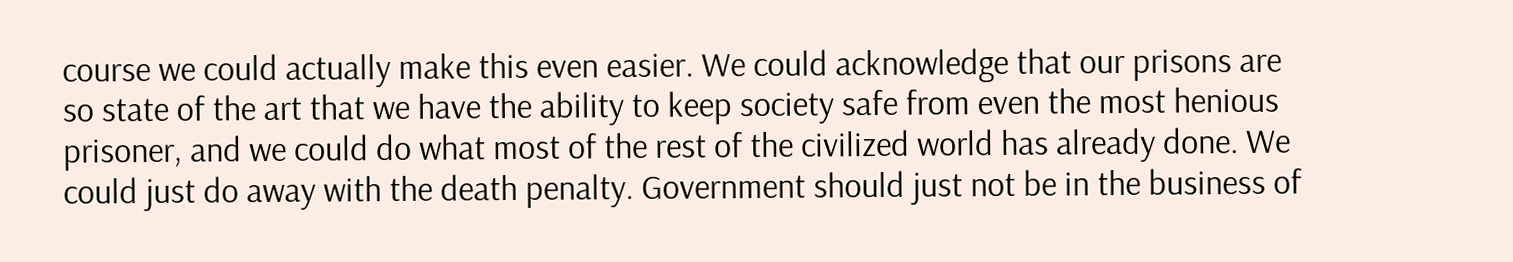course we could actually make this even easier. We could acknowledge that our prisons are so state of the art that we have the ability to keep society safe from even the most henious prisoner, and we could do what most of the rest of the civilized world has already done. We could just do away with the death penalty. Government should just not be in the business of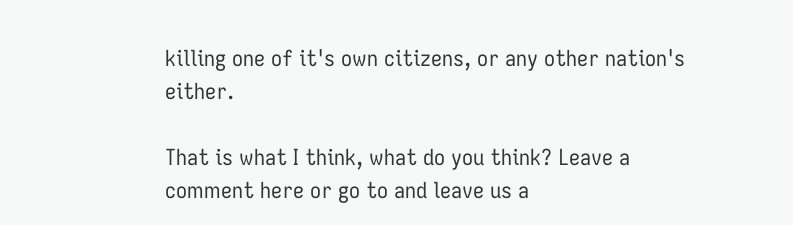killing one of it's own citizens, or any other nation's either.

That is what I think, what do you think? Leave a comment here or go to and leave us a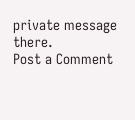private message there.
Post a Comment